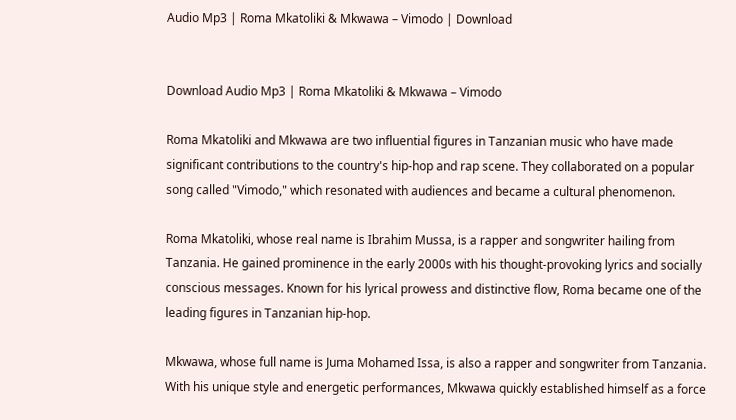Audio Mp3 | Roma Mkatoliki & Mkwawa – Vimodo | Download


Download Audio Mp3 | Roma Mkatoliki & Mkwawa – Vimodo

Roma Mkatoliki and Mkwawa are two influential figures in Tanzanian music who have made significant contributions to the country's hip-hop and rap scene. They collaborated on a popular song called "Vimodo," which resonated with audiences and became a cultural phenomenon.

Roma Mkatoliki, whose real name is Ibrahim Mussa, is a rapper and songwriter hailing from Tanzania. He gained prominence in the early 2000s with his thought-provoking lyrics and socially conscious messages. Known for his lyrical prowess and distinctive flow, Roma became one of the leading figures in Tanzanian hip-hop.

Mkwawa, whose full name is Juma Mohamed Issa, is also a rapper and songwriter from Tanzania. With his unique style and energetic performances, Mkwawa quickly established himself as a force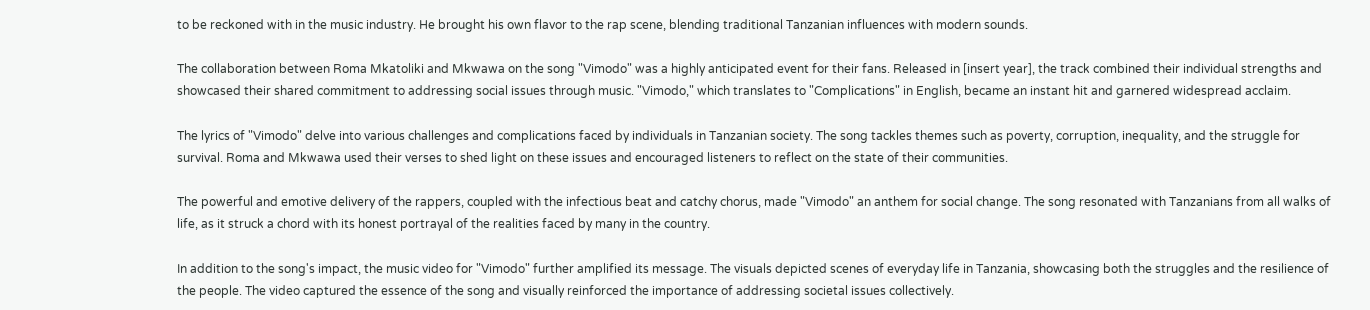to be reckoned with in the music industry. He brought his own flavor to the rap scene, blending traditional Tanzanian influences with modern sounds.

The collaboration between Roma Mkatoliki and Mkwawa on the song "Vimodo" was a highly anticipated event for their fans. Released in [insert year], the track combined their individual strengths and showcased their shared commitment to addressing social issues through music. "Vimodo," which translates to "Complications" in English, became an instant hit and garnered widespread acclaim.

The lyrics of "Vimodo" delve into various challenges and complications faced by individuals in Tanzanian society. The song tackles themes such as poverty, corruption, inequality, and the struggle for survival. Roma and Mkwawa used their verses to shed light on these issues and encouraged listeners to reflect on the state of their communities.

The powerful and emotive delivery of the rappers, coupled with the infectious beat and catchy chorus, made "Vimodo" an anthem for social change. The song resonated with Tanzanians from all walks of life, as it struck a chord with its honest portrayal of the realities faced by many in the country.

In addition to the song's impact, the music video for "Vimodo" further amplified its message. The visuals depicted scenes of everyday life in Tanzania, showcasing both the struggles and the resilience of the people. The video captured the essence of the song and visually reinforced the importance of addressing societal issues collectively.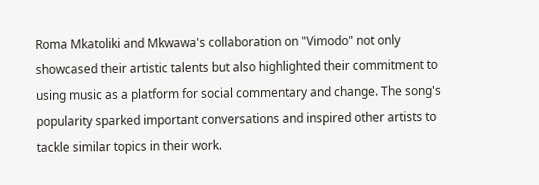Roma Mkatoliki and Mkwawa's collaboration on "Vimodo" not only showcased their artistic talents but also highlighted their commitment to using music as a platform for social commentary and change. The song's popularity sparked important conversations and inspired other artists to tackle similar topics in their work.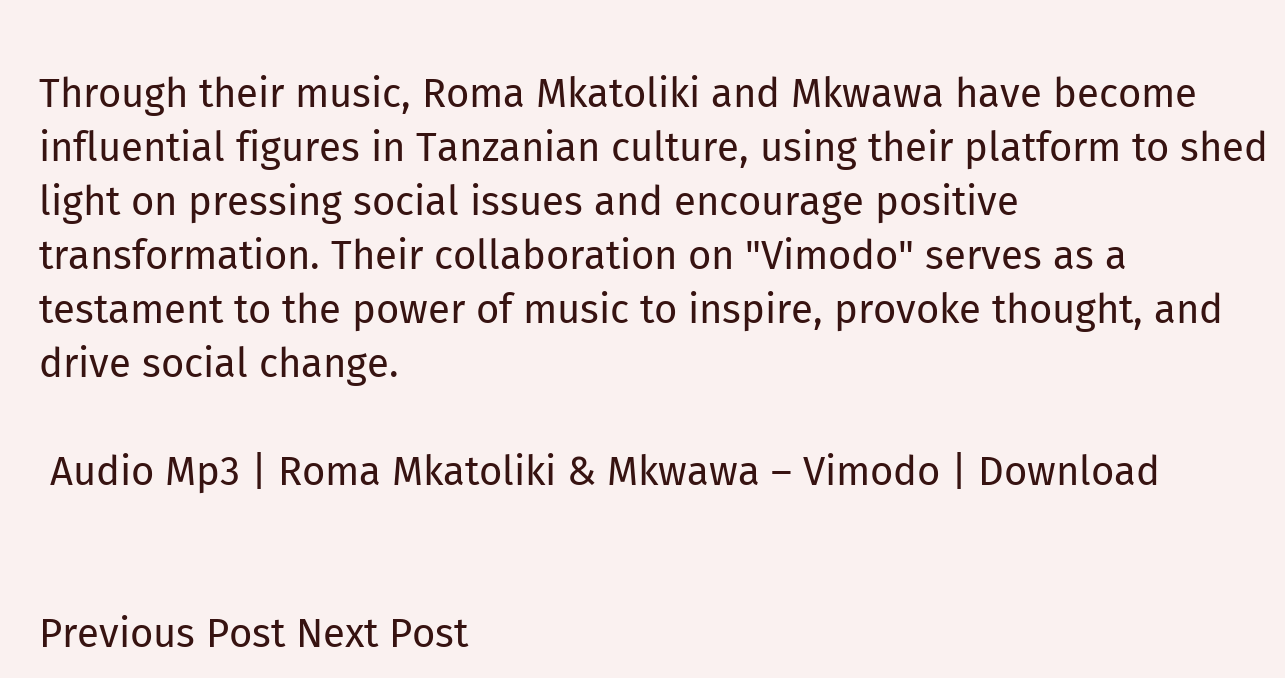Through their music, Roma Mkatoliki and Mkwawa have become influential figures in Tanzanian culture, using their platform to shed light on pressing social issues and encourage positive transformation. Their collaboration on "Vimodo" serves as a testament to the power of music to inspire, provoke thought, and drive social change.

 Audio Mp3 | Roma Mkatoliki & Mkwawa – Vimodo | Download


Previous Post Next Post